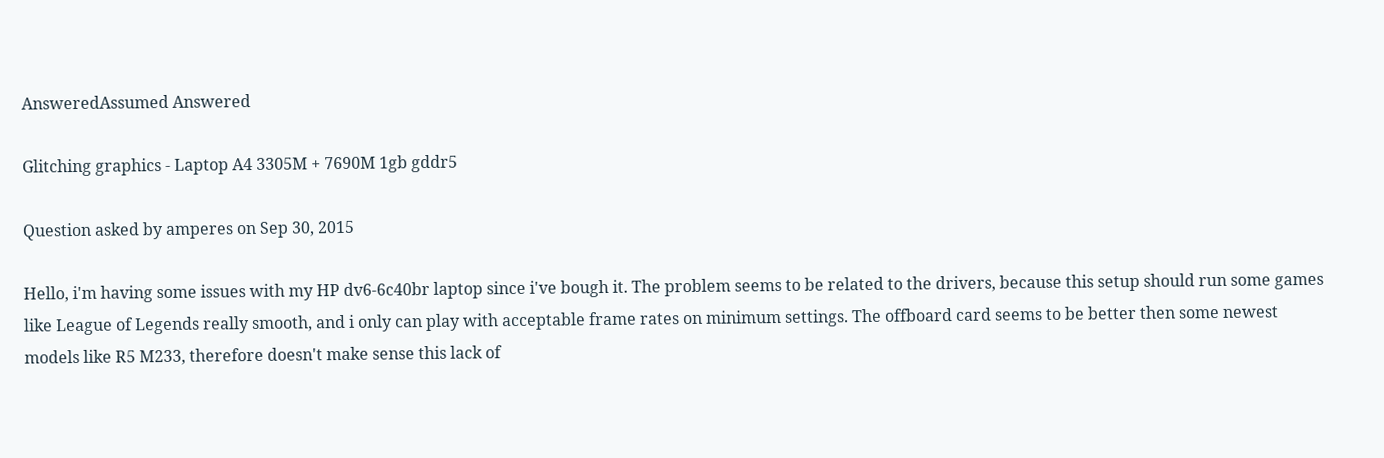AnsweredAssumed Answered

Glitching graphics - Laptop A4 3305M + 7690M 1gb gddr5

Question asked by amperes on Sep 30, 2015

Hello, i'm having some issues with my HP dv6-6c40br laptop since i've bough it. The problem seems to be related to the drivers, because this setup should run some games like League of Legends really smooth, and i only can play with acceptable frame rates on minimum settings. The offboard card seems to be better then some newest models like R5 M233, therefore doesn't make sense this lack of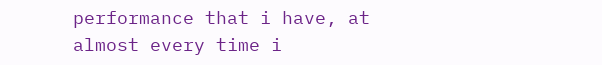performance that i have, at almost every time i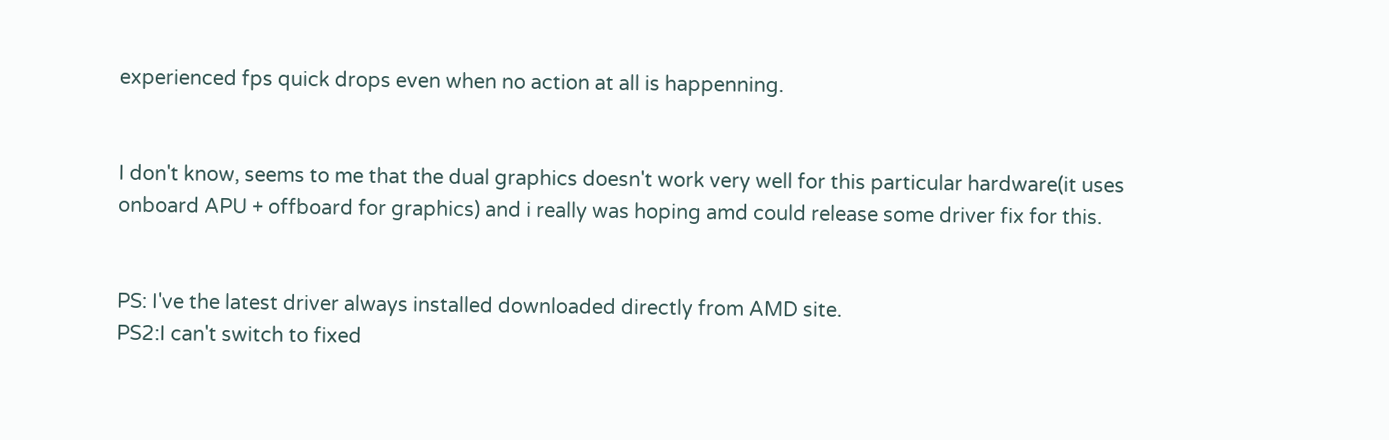experienced fps quick drops even when no action at all is happenning.


I don't know, seems to me that the dual graphics doesn't work very well for this particular hardware(it uses onboard APU + offboard for graphics) and i really was hoping amd could release some driver fix for this.


PS: I've the latest driver always installed downloaded directly from AMD site.
PS2:I can't switch to fixed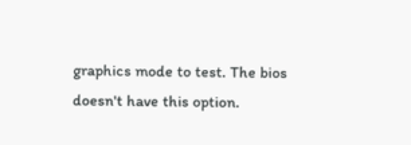graphics mode to test. The bios doesn't have this option.